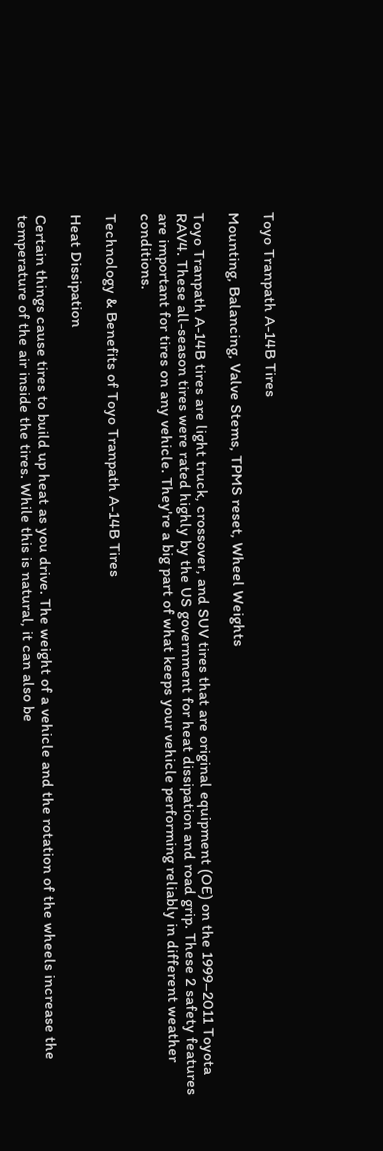Toyo Tranpath A-14B Tires

Mounting, Balancing, Valve Stems, TPMS reset, Wheel Weights

Toyo Tranpath A-14B tires are light truck, crossover, and SUV tires that are original equipment (OE) on the 1999–2011 Toyota RAV4. These all-season tires were rated highly by the US government for heat dissipation and road grip. These 2 safety features are important for tires on any vehicle. They're a big part of what keeps your vehicle performing reliably in different weather conditions.

Technology & Benefits of Toyo Tranpath A-14B Tires

Heat Dissipation

Certain things cause tires to build up heat as you drive. The weight of a vehicle and the rotation of the wheels increase the temperature of the air inside the tires. While this is natural, it can also be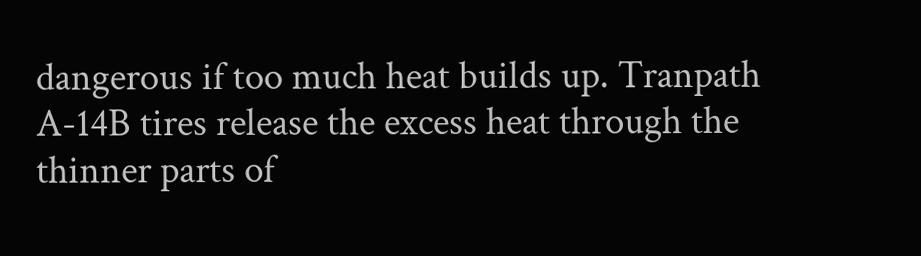dangerous if too much heat builds up. Tranpath A-14B tires release the excess heat through the thinner parts of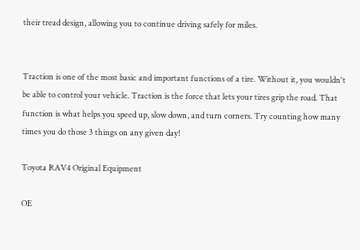their tread design, allowing you to continue driving safely for miles.


Traction is one of the most basic and important functions of a tire. Without it, you wouldn't be able to control your vehicle. Traction is the force that lets your tires grip the road. That function is what helps you speed up, slow down, and turn corners. Try counting how many times you do those 3 things on any given day!

Toyota RAV4 Original Equipment

OE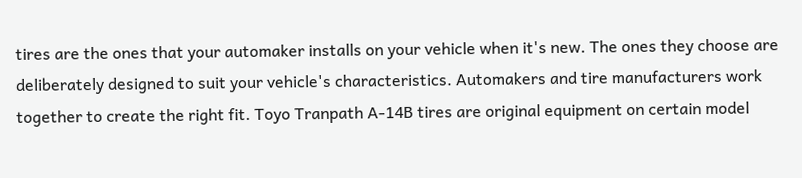tires are the ones that your automaker installs on your vehicle when it's new. The ones they choose are deliberately designed to suit your vehicle's characteristics. Automakers and tire manufacturers work together to create the right fit. Toyo Tranpath A-14B tires are original equipment on certain model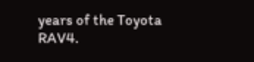years of the Toyota RAV4.